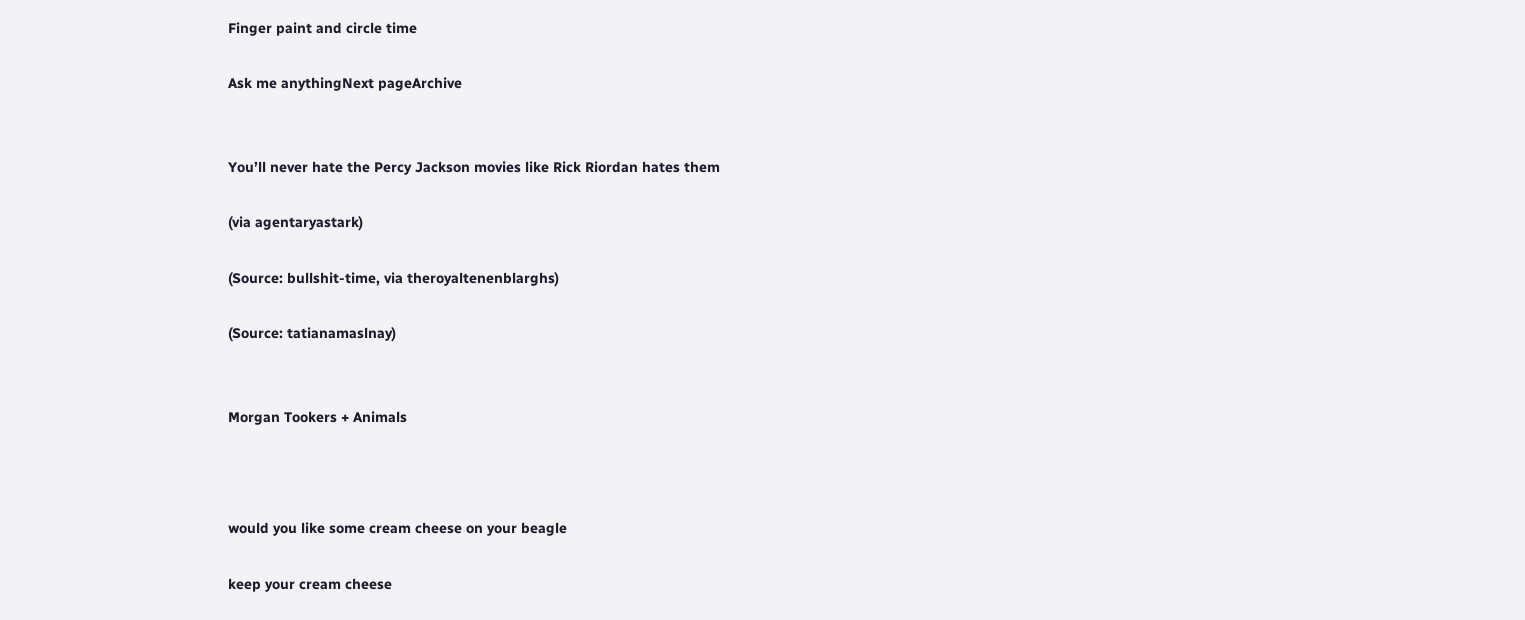Finger paint and circle time

Ask me anythingNext pageArchive


You’ll never hate the Percy Jackson movies like Rick Riordan hates them

(via agentaryastark)

(Source: bullshit-time, via theroyaltenenblarghs)

(Source: tatianamaslnay)


Morgan Tookers + Animals



would you like some cream cheese on your beagle

keep your cream cheese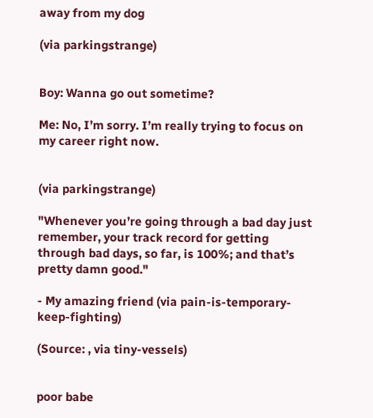away from my dog

(via parkingstrange)


Boy: Wanna go out sometime?

Me: No, I’m sorry. I’m really trying to focus on my career right now.


(via parkingstrange)

"Whenever you’re going through a bad day just remember, your track record for getting through bad days, so far, is 100%; and that’s pretty damn good."

- My amazing friend (via pain-is-temporary-keep-fighting)

(Source: , via tiny-vessels)


poor babe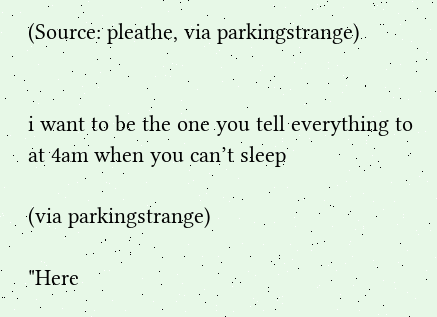(Source: pleathe, via parkingstrange)


i want to be the one you tell everything to at 4am when you can’t sleep

(via parkingstrange)

"Here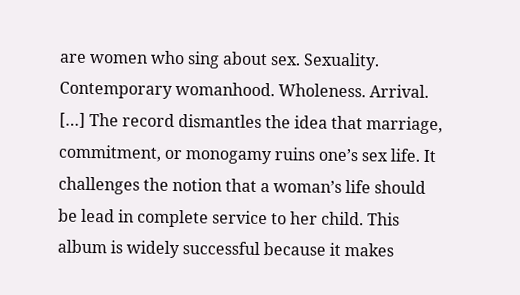are women who sing about sex. Sexuality. Contemporary womanhood. Wholeness. Arrival. […] The record dismantles the idea that marriage, commitment, or monogamy ruins one’s sex life. It challenges the notion that a woman’s life should be lead in complete service to her child. This album is widely successful because it makes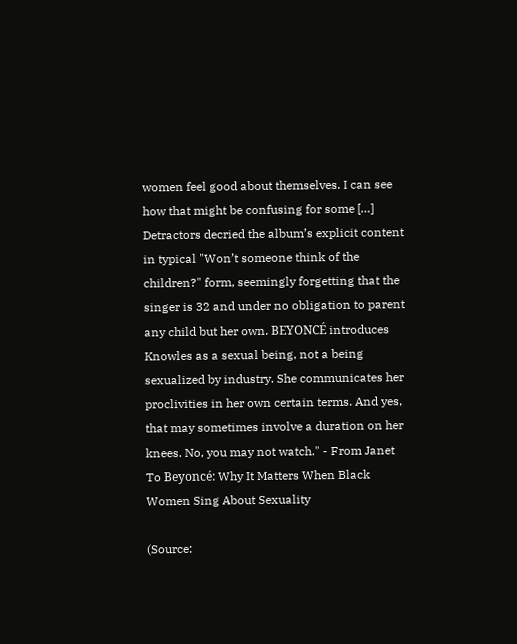women feel good about themselves. I can see how that might be confusing for some […] Detractors decried the album’s explicit content in typical "Won’t someone think of the children?" form, seemingly forgetting that the singer is 32 and under no obligation to parent any child but her own. BEYONCÉ introduces Knowles as a sexual being, not a being sexualized by industry. She communicates her proclivities in her own certain terms. And yes, that may sometimes involve a duration on her knees. No, you may not watch." - From Janet To Beyoncé: Why It Matters When Black Women Sing About Sexuality

(Source: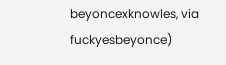beyoncexknowles, via fuckyesbeyonce)